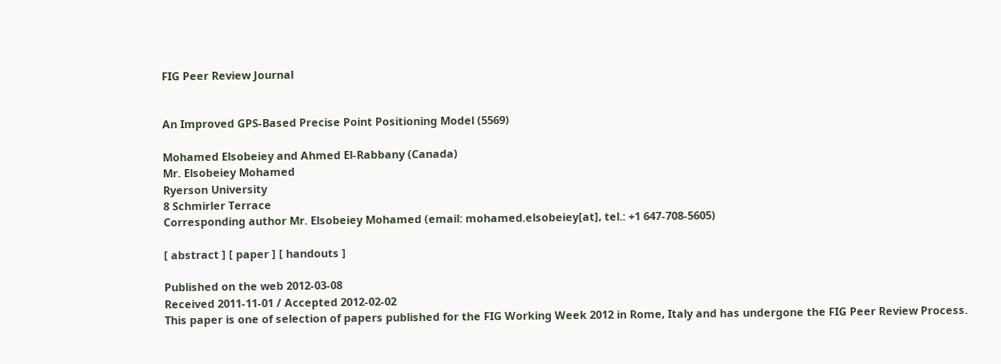FIG Peer Review Journal


An Improved GPS-Based Precise Point Positioning Model (5569)

Mohamed Elsobeiey and Ahmed El-Rabbany (Canada)
Mr. Elsobeiey Mohamed
Ryerson University
8 Schmirler Terrace
Corresponding author Mr. Elsobeiey Mohamed (email: mohamed.elsobeiey[at], tel.: +1 647-708-5605)

[ abstract ] [ paper ] [ handouts ]

Published on the web 2012-03-08
Received 2011-11-01 / Accepted 2012-02-02
This paper is one of selection of papers published for the FIG Working Week 2012 in Rome, Italy and has undergone the FIG Peer Review Process.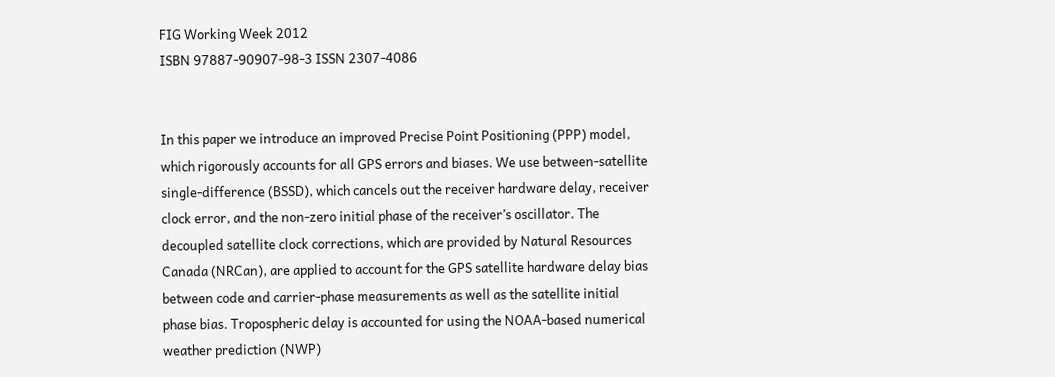FIG Working Week 2012
ISBN 97887-90907-98-3 ISSN 2307-4086


In this paper we introduce an improved Precise Point Positioning (PPP) model, which rigorously accounts for all GPS errors and biases. We use between-satellite single-difference (BSSD), which cancels out the receiver hardware delay, receiver clock error, and the non-zero initial phase of the receiver’s oscillator. The decoupled satellite clock corrections, which are provided by Natural Resources Canada (NRCan), are applied to account for the GPS satellite hardware delay bias between code and carrier-phase measurements as well as the satellite initial phase bias. Tropospheric delay is accounted for using the NOAA-based numerical weather prediction (NWP)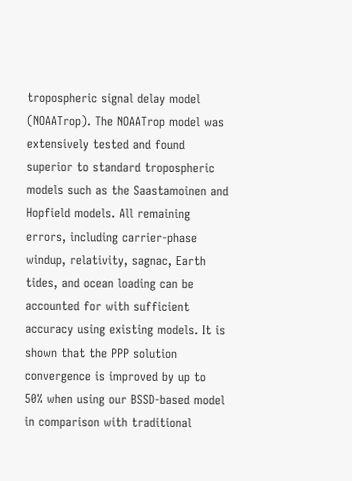tropospheric signal delay model (NOAATrop). The NOAATrop model was extensively tested and found superior to standard tropospheric models such as the Saastamoinen and Hopfield models. All remaining errors, including carrier-phase windup, relativity, sagnac, Earth tides, and ocean loading can be accounted for with sufficient accuracy using existing models. It is shown that the PPP solution convergence is improved by up to 50% when using our BSSD-based model in comparison with traditional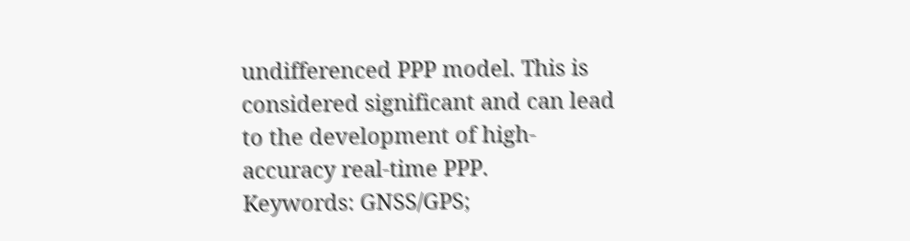undifferenced PPP model. This is considered significant and can lead to the development of high-accuracy real-time PPP.
Keywords: GNSS/GPS;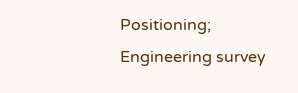Positioning; Engineering survey